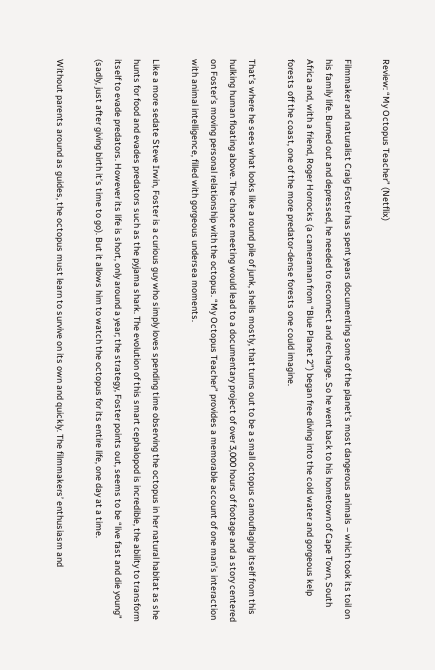Review: “My Octopus Teacher” (Netflix)

Filmmaker and naturalist Craig Foster has spent years documenting some of the planet’s most dangerous animals – which took its toil on his family life. Burned out and depressed, he needed to reconnect and recharge. So he went back to his hometown of Cape Town, South Africa and, with a friend, Roger Horrocks (a cameraman from “Blue Planet 2”) began free diving into the cold water and gorgeous kelp forests off the coast, one of the more predator-dense forests one could imagine.

That’s where he sees what looks like a round pile of junk, shells mostly, that turns out to be a small octopus camouflaging itself from this hulking human floating above. The chance meeting would lead to a documentary project of over 3,000 hours of footage and a story centered on Foster’s moving personal relationship with the octopus. “My Octopus Teacher” provides a memorable account of one man’s interaction with animal intelligence, filled with gorgeous undersea moments.

Like a more sedate Steve Irwin, Foster is a curious guy who simply loves spending time observing the octopus in her natural habitat as she hunts for food and evades predators such as the pyjama shark. The evolution of this smart cephalopod is incredible, the ability to transform itself to evade predators. However its life is short, only around a year; the strategy, Foster points out, seems to be “live fast and die young” (sadly, just after giving birth it’s time to go). But it allows him to watch the octopus for its entire life, one day at a time.

Without parents around as guides, the octopus must learn to survive on its own and quickly. The filmmakers’ enthusiasm and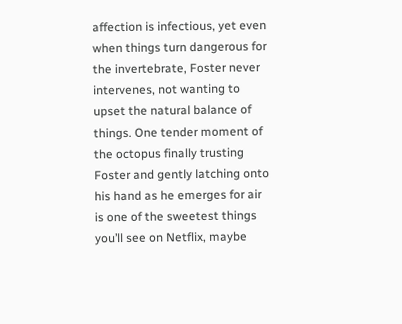affection is infectious, yet even when things turn dangerous for the invertebrate, Foster never intervenes, not wanting to upset the natural balance of things. One tender moment of the octopus finally trusting Foster and gently latching onto his hand as he emerges for air is one of the sweetest things you’ll see on Netflix, maybe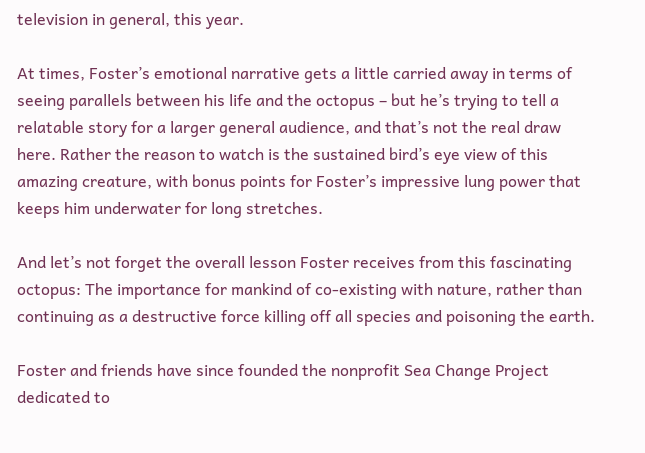television in general, this year.

At times, Foster’s emotional narrative gets a little carried away in terms of seeing parallels between his life and the octopus – but he’s trying to tell a relatable story for a larger general audience, and that’s not the real draw here. Rather the reason to watch is the sustained bird’s eye view of this amazing creature, with bonus points for Foster’s impressive lung power that keeps him underwater for long stretches.

And let’s not forget the overall lesson Foster receives from this fascinating octopus: The importance for mankind of co-existing with nature, rather than continuing as a destructive force killing off all species and poisoning the earth.

Foster and friends have since founded the nonprofit Sea Change Project dedicated to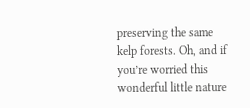preserving the same kelp forests. Oh, and if you’re worried this wonderful little nature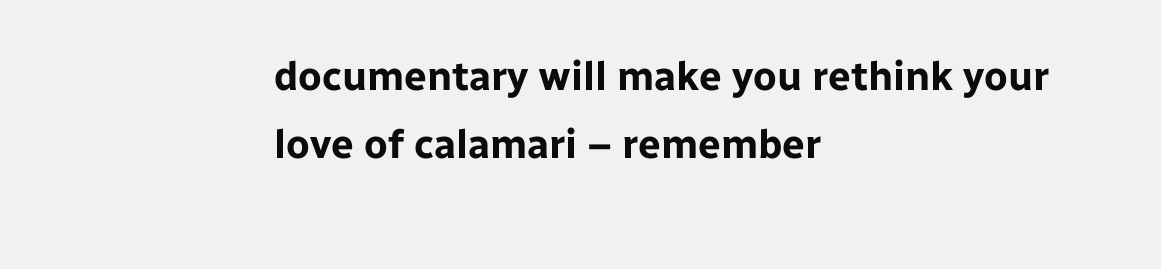documentary will make you rethink your love of calamari – remember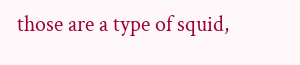those are a type of squid,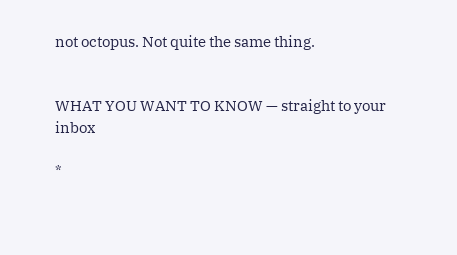not octopus. Not quite the same thing.


WHAT YOU WANT TO KNOW — straight to your inbox

*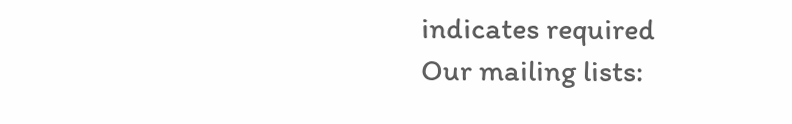indicates required
Our mailing lists: